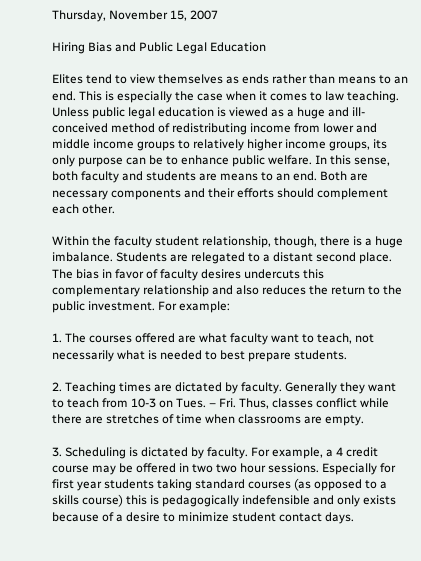Thursday, November 15, 2007

Hiring Bias and Public Legal Education

Elites tend to view themselves as ends rather than means to an end. This is especially the case when it comes to law teaching. Unless public legal education is viewed as a huge and ill-conceived method of redistributing income from lower and middle income groups to relatively higher income groups, its only purpose can be to enhance public welfare. In this sense, both faculty and students are means to an end. Both are necessary components and their efforts should complement each other.

Within the faculty student relationship, though, there is a huge imbalance. Students are relegated to a distant second place. The bias in favor of faculty desires undercuts this complementary relationship and also reduces the return to the public investment. For example:

1. The courses offered are what faculty want to teach, not necessarily what is needed to best prepare students.

2. Teaching times are dictated by faculty. Generally they want to teach from 10-3 on Tues. – Fri. Thus, classes conflict while there are stretches of time when classrooms are empty.

3. Scheduling is dictated by faculty. For example, a 4 credit course may be offered in two two hour sessions. Especially for first year students taking standard courses (as opposed to a skills course) this is pedagogically indefensible and only exists because of a desire to minimize student contact days.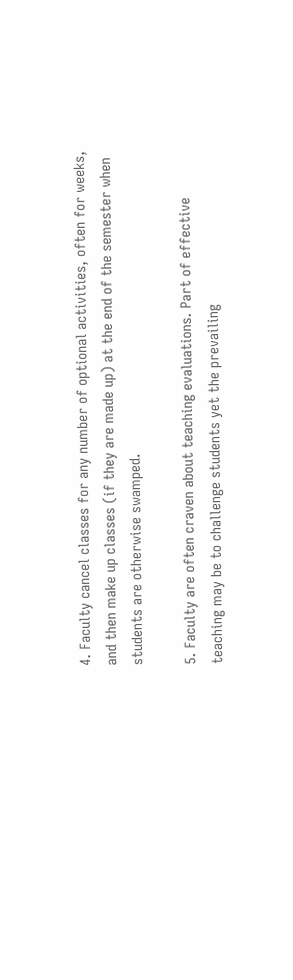4. Faculty cancel classes for any number of optional activities, often for weeks, and then make up classes (if they are made up) at the end of the semester when students are otherwise swamped.

5. Faculty are often craven about teaching evaluations. Part of effective teaching may be to challenge students yet the prevailing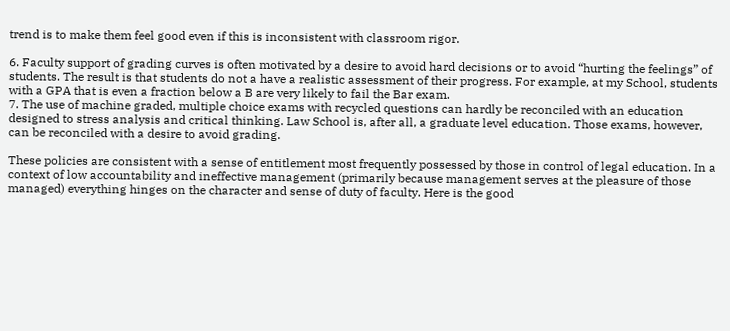trend is to make them feel good even if this is inconsistent with classroom rigor.

6. Faculty support of grading curves is often motivated by a desire to avoid hard decisions or to avoid “hurting the feelings” of students. The result is that students do not a have a realistic assessment of their progress. For example, at my School, students with a GPA that is even a fraction below a B are very likely to fail the Bar exam.
7. The use of machine graded, multiple choice exams with recycled questions can hardly be reconciled with an education designed to stress analysis and critical thinking. Law School is, after all, a graduate level education. Those exams, however, can be reconciled with a desire to avoid grading.

These policies are consistent with a sense of entitlement most frequently possessed by those in control of legal education. In a context of low accountability and ineffective management (primarily because management serves at the pleasure of those managed) everything hinges on the character and sense of duty of faculty. Here is the good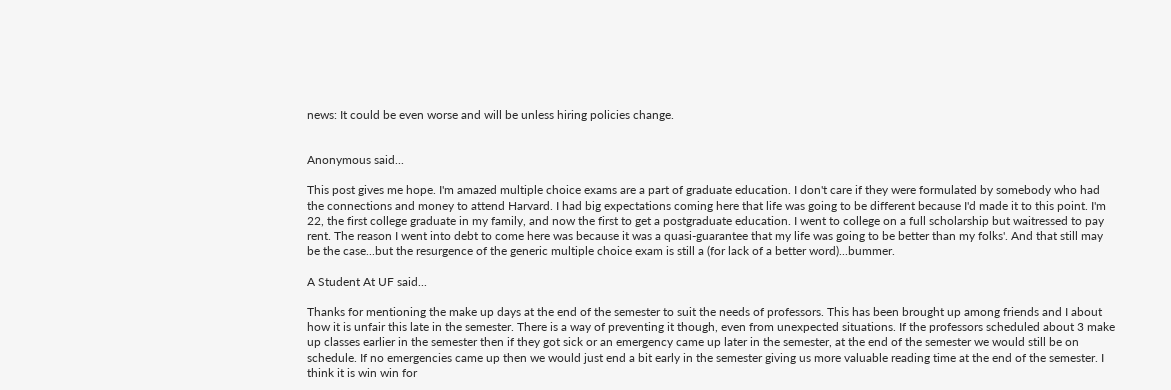news: It could be even worse and will be unless hiring policies change.


Anonymous said...

This post gives me hope. I'm amazed multiple choice exams are a part of graduate education. I don't care if they were formulated by somebody who had the connections and money to attend Harvard. I had big expectations coming here that life was going to be different because I'd made it to this point. I'm 22, the first college graduate in my family, and now the first to get a postgraduate education. I went to college on a full scholarship but waitressed to pay rent. The reason I went into debt to come here was because it was a quasi-guarantee that my life was going to be better than my folks'. And that still may be the case...but the resurgence of the generic multiple choice exam is still a (for lack of a better word)...bummer.

A Student At UF said...

Thanks for mentioning the make up days at the end of the semester to suit the needs of professors. This has been brought up among friends and I about how it is unfair this late in the semester. There is a way of preventing it though, even from unexpected situations. If the professors scheduled about 3 make up classes earlier in the semester then if they got sick or an emergency came up later in the semester, at the end of the semester we would still be on schedule. If no emergencies came up then we would just end a bit early in the semester giving us more valuable reading time at the end of the semester. I think it is win win for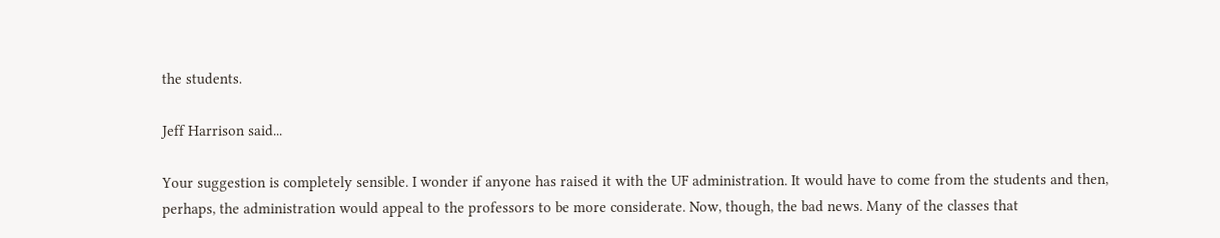the students.

Jeff Harrison said...

Your suggestion is completely sensible. I wonder if anyone has raised it with the UF administration. It would have to come from the students and then, perhaps, the administration would appeal to the professors to be more considerate. Now, though, the bad news. Many of the classes that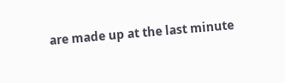are made up at the last minute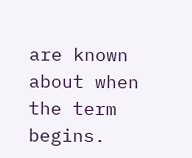are known about when the term begins.